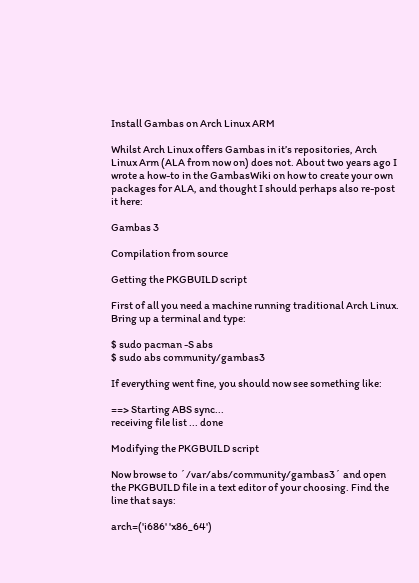Install Gambas on Arch Linux ARM

Whilst Arch Linux offers Gambas in it’s repositories, Arch Linux Arm (ALA from now on) does not. About two years ago I wrote a how-to in the GambasWiki on how to create your own packages for ALA, and thought I should perhaps also re-post it here:

Gambas 3

Compilation from source

Getting the PKGBUILD script

First of all you need a machine running traditional Arch Linux. Bring up a terminal and type:

$ sudo pacman -S abs
$ sudo abs community/gambas3

If everything went fine, you should now see something like:

==> Starting ABS sync...
receiving file list ... done

Modifying the PKGBUILD script

Now browse to ´/var/abs/community/gambas3´ and open the PKGBUILD file in a text editor of your choosing. Find the line that says:

arch=('i686' 'x86_64')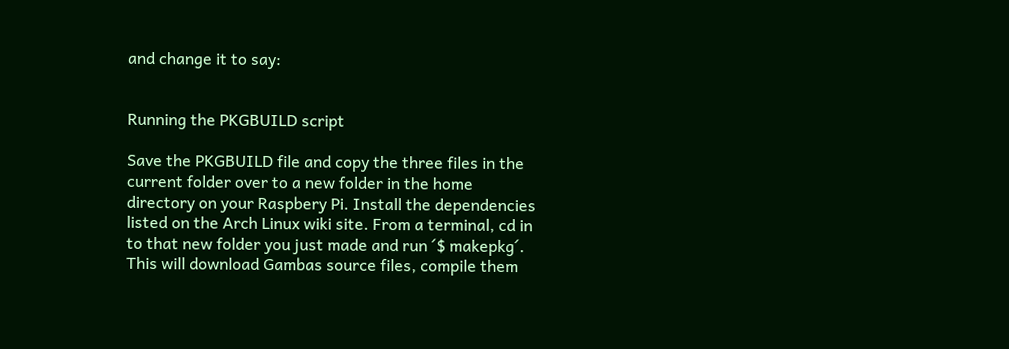and change it to say:


Running the PKGBUILD script

Save the PKGBUILD file and copy the three files in the current folder over to a new folder in the home directory on your Raspbery Pi. Install the dependencies listed on the Arch Linux wiki site. From a terminal, cd in to that new folder you just made and run ´$ makepkg´. This will download Gambas source files, compile them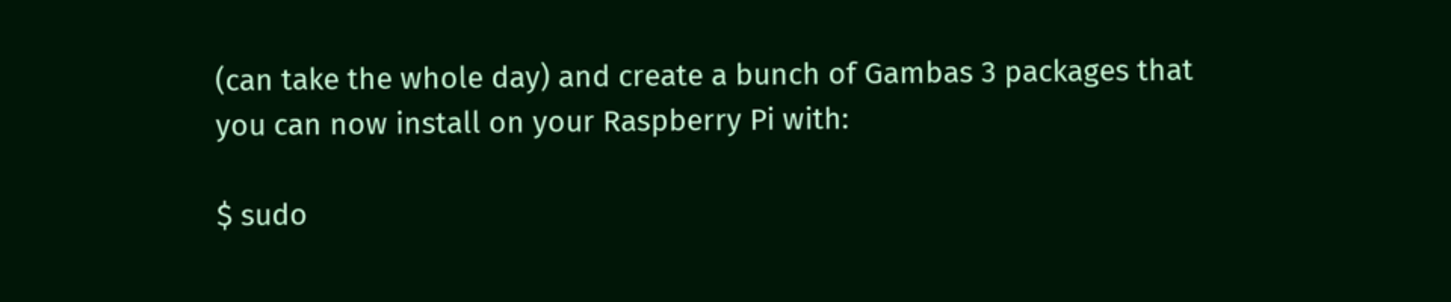(can take the whole day) and create a bunch of Gambas 3 packages that you can now install on your Raspberry Pi with:

$ sudo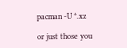pacman -U *.xz

or just those you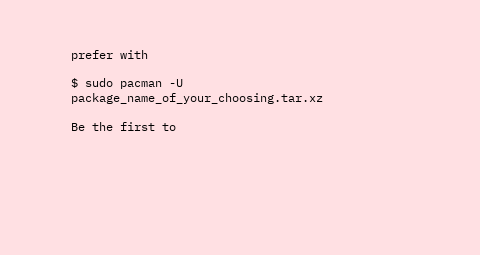prefer with

$ sudo pacman -U package_name_of_your_choosing.tar.xz

Be the first to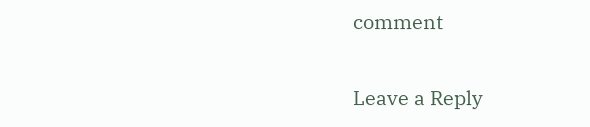comment

Leave a Reply